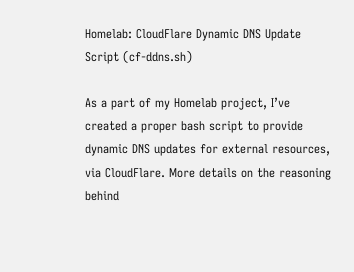Homelab: CloudFlare Dynamic DNS Update Script (cf-ddns.sh)

As a part of my Homelab project, I’ve created a proper bash script to provide dynamic DNS updates for external resources, via CloudFlare. More details on the reasoning behind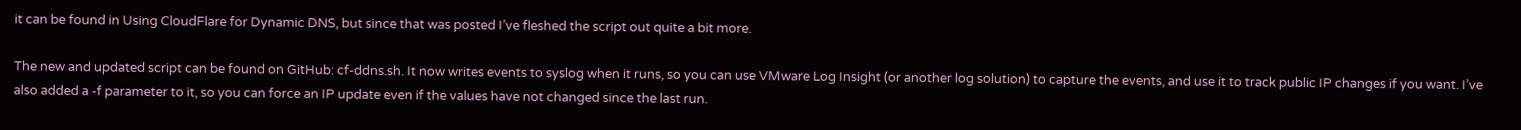it can be found in Using CloudFlare for Dynamic DNS, but since that was posted I’ve fleshed the script out quite a bit more.

The new and updated script can be found on GitHub: cf-ddns.sh. It now writes events to syslog when it runs, so you can use VMware Log Insight (or another log solution) to capture the events, and use it to track public IP changes if you want. I’ve also added a -f parameter to it, so you can force an IP update even if the values have not changed since the last run.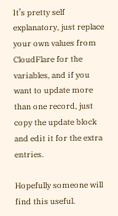It’s pretty self explanatory, just replace your own values from CloudFlare for the variables, and if you want to update more than one record, just copy the update block and edit it for the extra entries.

Hopefully someone will find this useful.